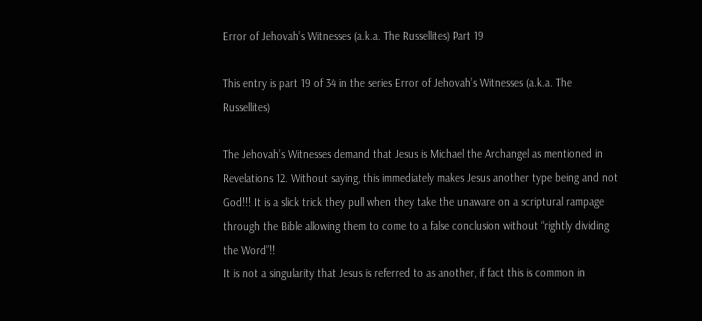Error of Jehovah’s Witnesses (a.k.a. The Russellites) Part 19

This entry is part 19 of 34 in the series Error of Jehovah’s Witnesses (a.k.a. The Russellites)

The Jehovah’s Witnesses demand that Jesus is Michael the Archangel as mentioned in Revelations 12. Without saying, this immediately makes Jesus another type being and not God!!! It is a slick trick they pull when they take the unaware on a scriptural rampage through the Bible allowing them to come to a false conclusion without “rightly dividing the Word”!!
It is not a singularity that Jesus is referred to as another, if fact this is common in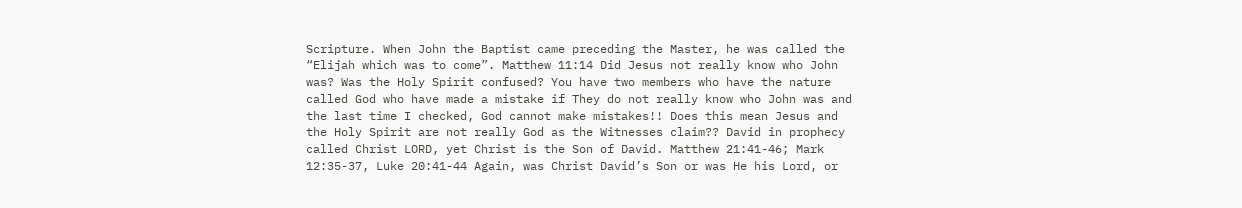Scripture. When John the Baptist came preceding the Master, he was called the “Elijah which was to come”. Matthew 11:14 Did Jesus not really know who John was? Was the Holy Spirit confused? You have two members who have the nature called God who have made a mistake if They do not really know who John was and the last time I checked, God cannot make mistakes!! Does this mean Jesus and the Holy Spirit are not really God as the Witnesses claim?? David in prophecy called Christ LORD, yet Christ is the Son of David. Matthew 21:41-46; Mark 12:35-37, Luke 20:41-44 Again, was Christ David’s Son or was He his Lord, or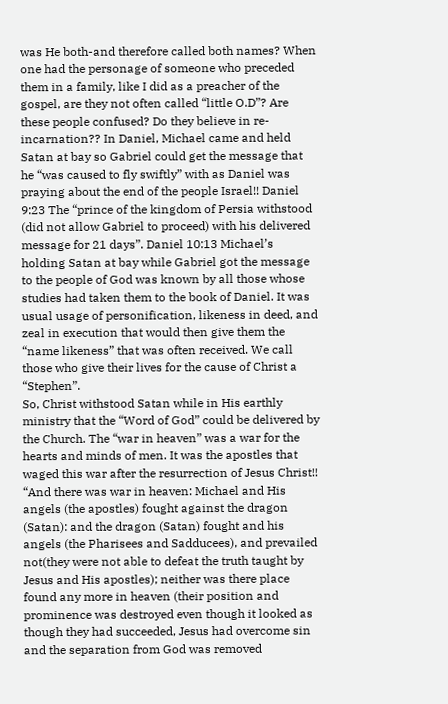was He both-and therefore called both names? When one had the personage of someone who preceded them in a family, like I did as a preacher of the gospel, are they not often called “little O.D”? Are these people confused? Do they believe in re-incarnation?? In Daniel, Michael came and held Satan at bay so Gabriel could get the message that he “was caused to fly swiftly” with as Daniel was praying about the end of the people Israel!! Daniel 9:23 The “prince of the kingdom of Persia withstood (did not allow Gabriel to proceed) with his delivered message for 21 days”. Daniel 10:13 Michael’s holding Satan at bay while Gabriel got the message to the people of God was known by all those whose studies had taken them to the book of Daniel. It was usual usage of personification, likeness in deed, and zeal in execution that would then give them the “name likeness” that was often received. We call those who give their lives for the cause of Christ a “Stephen”.
So, Christ withstood Satan while in His earthly ministry that the “Word of God” could be delivered by the Church. The “war in heaven” was a war for the hearts and minds of men. It was the apostles that waged this war after the resurrection of Jesus Christ!! “And there was war in heaven: Michael and His angels (the apostles) fought against the dragon (Satan): and the dragon (Satan) fought and his angels (the Pharisees and Sadducees), and prevailed not(they were not able to defeat the truth taught by Jesus and His apostles); neither was there place found any more in heaven (their position and prominence was destroyed even though it looked as though they had succeeded, Jesus had overcome sin and the separation from God was removed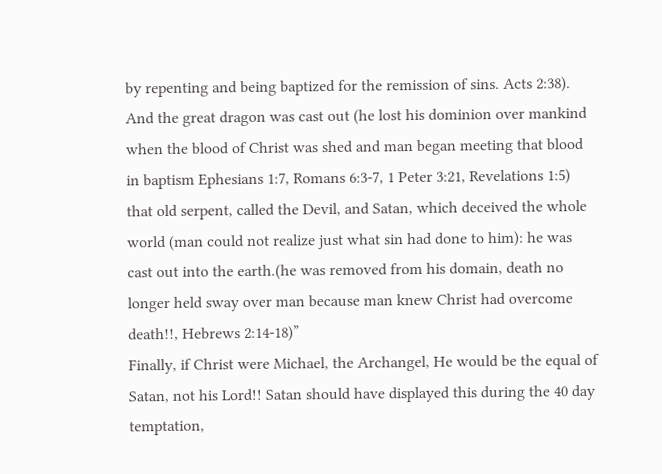by repenting and being baptized for the remission of sins. Acts 2:38). And the great dragon was cast out (he lost his dominion over mankind when the blood of Christ was shed and man began meeting that blood in baptism Ephesians 1:7, Romans 6:3-7, 1 Peter 3:21, Revelations 1:5) that old serpent, called the Devil, and Satan, which deceived the whole world (man could not realize just what sin had done to him): he was cast out into the earth.(he was removed from his domain, death no longer held sway over man because man knew Christ had overcome death!!, Hebrews 2:14-18)”
Finally, if Christ were Michael, the Archangel, He would be the equal of Satan, not his Lord!! Satan should have displayed this during the 40 day temptation,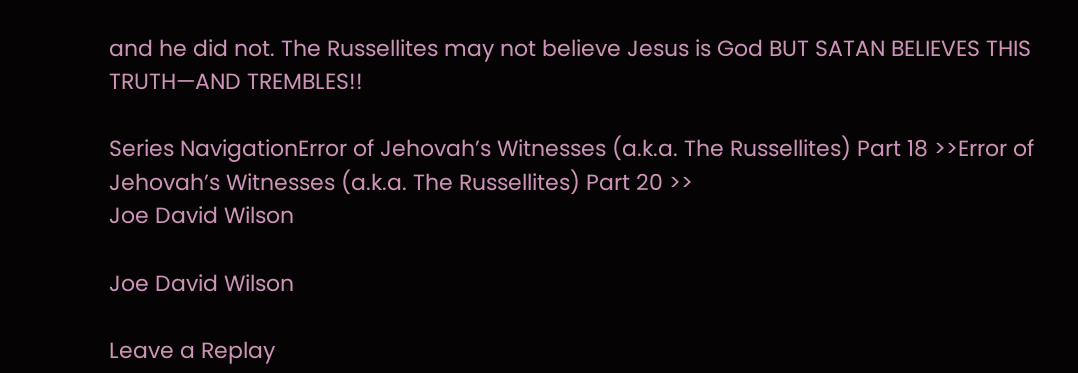and he did not. The Russellites may not believe Jesus is God BUT SATAN BELIEVES THIS TRUTH—AND TREMBLES!!

Series NavigationError of Jehovah’s Witnesses (a.k.a. The Russellites) Part 18 >>Error of Jehovah’s Witnesses (a.k.a. The Russellites) Part 20 >>
Joe David Wilson

Joe David Wilson

Leave a Replay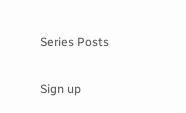Series Posts

Sign up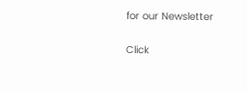for our Newsletter

Click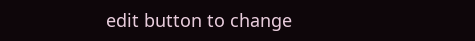edit button to change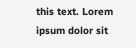this text. Lorem ipsum dolor sit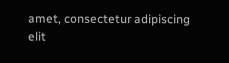amet, consectetur adipiscing elit